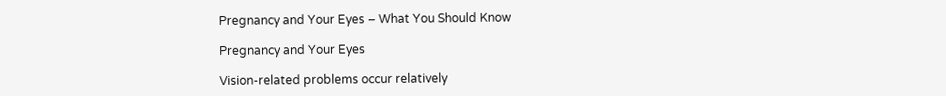Pregnancy and Your Eyes – What You Should Know

Pregnancy and Your Eyes

Vision-related problems occur relatively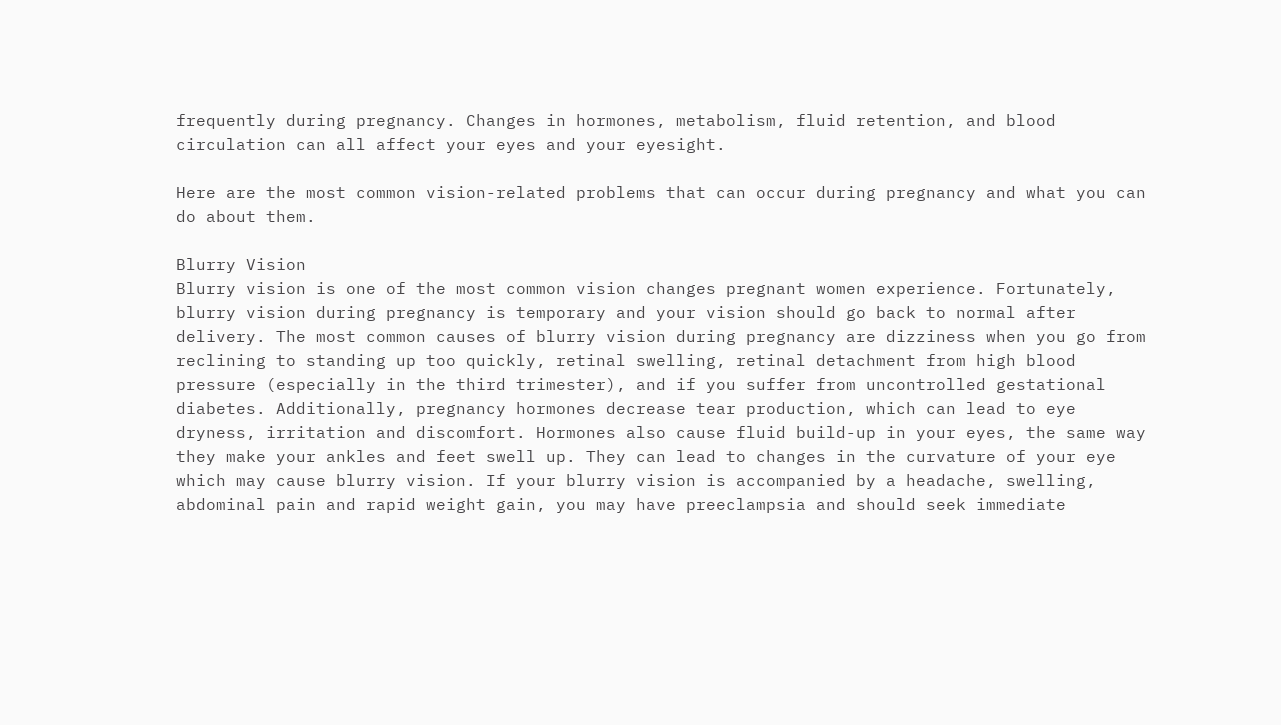frequently during pregnancy. Changes in hormones, metabolism, fluid retention, and blood circulation can all affect your eyes and your eyesight.

Here are the most common vision-related problems that can occur during pregnancy and what you can do about them.

Blurry Vision
Blurry vision is one of the most common vision changes pregnant women experience. Fortunately, blurry vision during pregnancy is temporary and your vision should go back to normal after delivery. The most common causes of blurry vision during pregnancy are dizziness when you go from reclining to standing up too quickly, retinal swelling, retinal detachment from high blood pressure (especially in the third trimester), and if you suffer from uncontrolled gestational diabetes. Additionally, pregnancy hormones decrease tear production, which can lead to eye dryness, irritation and discomfort. Hormones also cause fluid build-up in your eyes, the same way they make your ankles and feet swell up. They can lead to changes in the curvature of your eye which may cause blurry vision. If your blurry vision is accompanied by a headache, swelling, abdominal pain and rapid weight gain, you may have preeclampsia and should seek immediate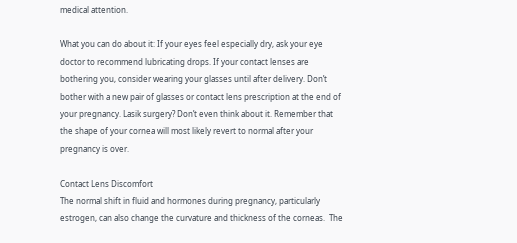medical attention.

What you can do about it: If your eyes feel especially dry, ask your eye doctor to recommend lubricating drops. If your contact lenses are bothering you, consider wearing your glasses until after delivery. Don’t bother with a new pair of glasses or contact lens prescription at the end of your pregnancy. Lasik surgery? Don’t even think about it. Remember that the shape of your cornea will most likely revert to normal after your pregnancy is over.

Contact Lens Discomfort
The normal shift in fluid and hormones during pregnancy, particularly estrogen, can also change the curvature and thickness of the corneas.  The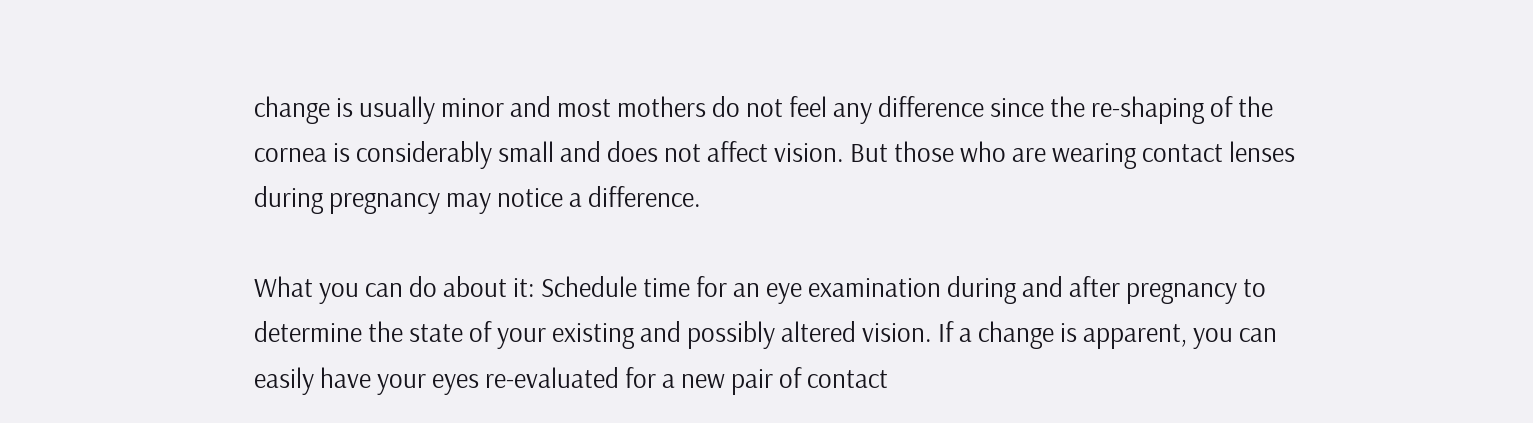change is usually minor and most mothers do not feel any difference since the re-shaping of the cornea is considerably small and does not affect vision. But those who are wearing contact lenses during pregnancy may notice a difference.

What you can do about it: Schedule time for an eye examination during and after pregnancy to determine the state of your existing and possibly altered vision. If a change is apparent, you can easily have your eyes re-evaluated for a new pair of contact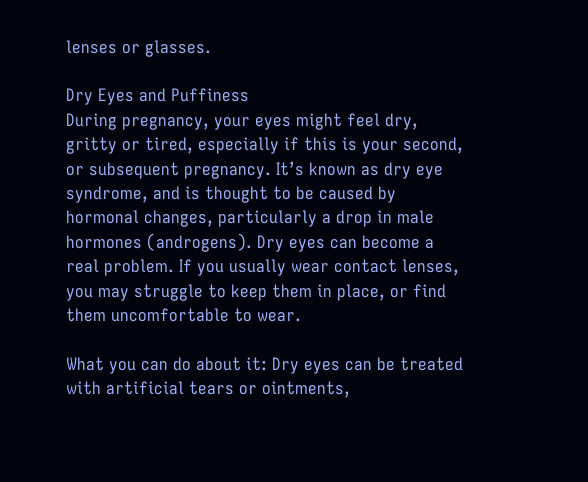lenses or glasses.

Dry Eyes and Puffiness
During pregnancy, your eyes might feel dry, gritty or tired, especially if this is your second, or subsequent pregnancy. It’s known as dry eye syndrome, and is thought to be caused by hormonal changes, particularly a drop in male hormones (androgens). Dry eyes can become a real problem. If you usually wear contact lenses, you may struggle to keep them in place, or find them uncomfortable to wear.

What you can do about it: Dry eyes can be treated with artificial tears or ointments,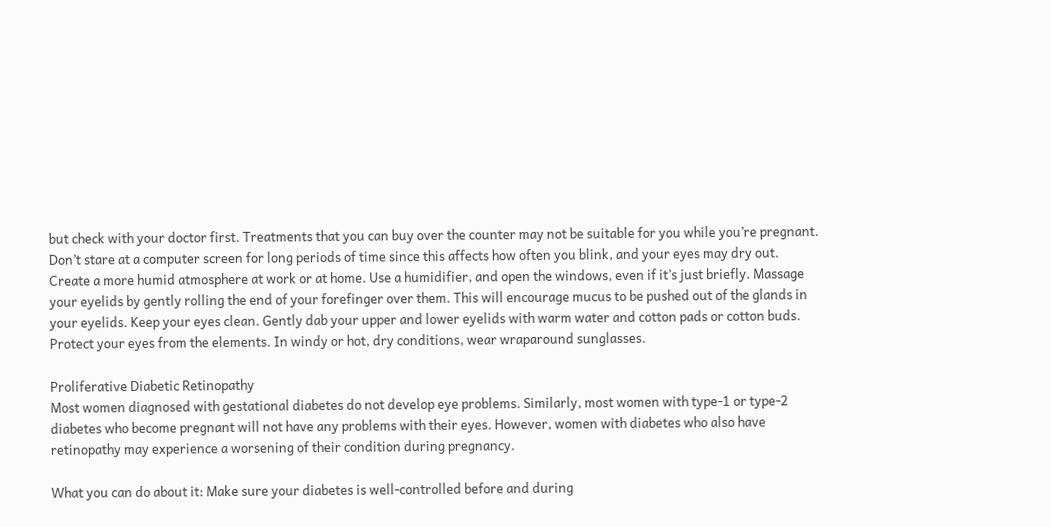but check with your doctor first. Treatments that you can buy over the counter may not be suitable for you while you’re pregnant. Don’t stare at a computer screen for long periods of time since this affects how often you blink, and your eyes may dry out. Create a more humid atmosphere at work or at home. Use a humidifier, and open the windows, even if it’s just briefly. Massage your eyelids by gently rolling the end of your forefinger over them. This will encourage mucus to be pushed out of the glands in your eyelids. Keep your eyes clean. Gently dab your upper and lower eyelids with warm water and cotton pads or cotton buds. Protect your eyes from the elements. In windy or hot, dry conditions, wear wraparound sunglasses.

Proliferative Diabetic Retinopathy
Most women diagnosed with gestational diabetes do not develop eye problems. Similarly, most women with type-1 or type-2 diabetes who become pregnant will not have any problems with their eyes. However, women with diabetes who also have retinopathy may experience a worsening of their condition during pregnancy.

What you can do about it: Make sure your diabetes is well-controlled before and during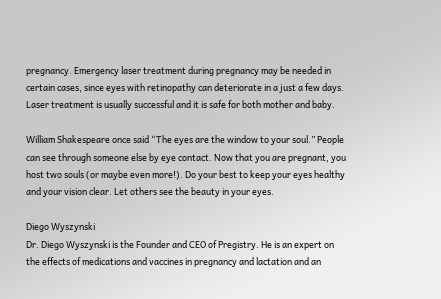pregnancy. Emergency laser treatment during pregnancy may be needed in certain cases, since eyes with retinopathy can deteriorate in a just a few days. Laser treatment is usually successful and it is safe for both mother and baby.

William Shakespeare once said “The eyes are the window to your soul.” People can see through someone else by eye contact. Now that you are pregnant, you host two souls (or maybe even more!). Do your best to keep your eyes healthy and your vision clear. Let others see the beauty in your eyes.

Diego Wyszynski
Dr. Diego Wyszynski is the Founder and CEO of Pregistry. He is an expert on the effects of medications and vaccines in pregnancy and lactation and an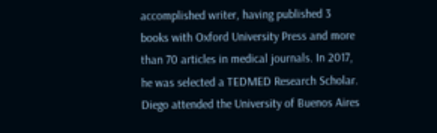accomplished writer, having published 3 books with Oxford University Press and more than 70 articles in medical journals. In 2017, he was selected a TEDMED Research Scholar. Diego attended the University of Buenos Aires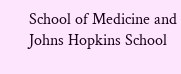School of Medicine and Johns Hopkins School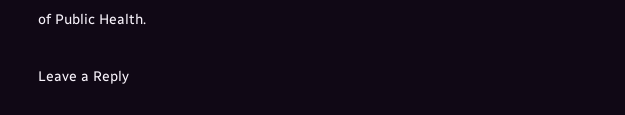of Public Health.

Leave a Reply